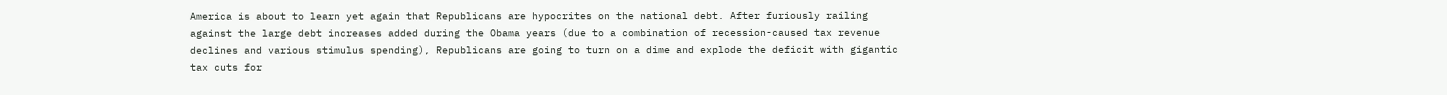America is about to learn yet again that Republicans are hypocrites on the national debt. After furiously railing against the large debt increases added during the Obama years (due to a combination of recession-caused tax revenue declines and various stimulus spending), Republicans are going to turn on a dime and explode the deficit with gigantic tax cuts for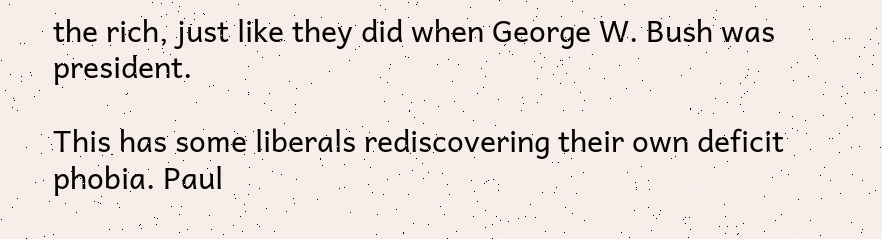the rich, just like they did when George W. Bush was president.

This has some liberals rediscovering their own deficit phobia. Paul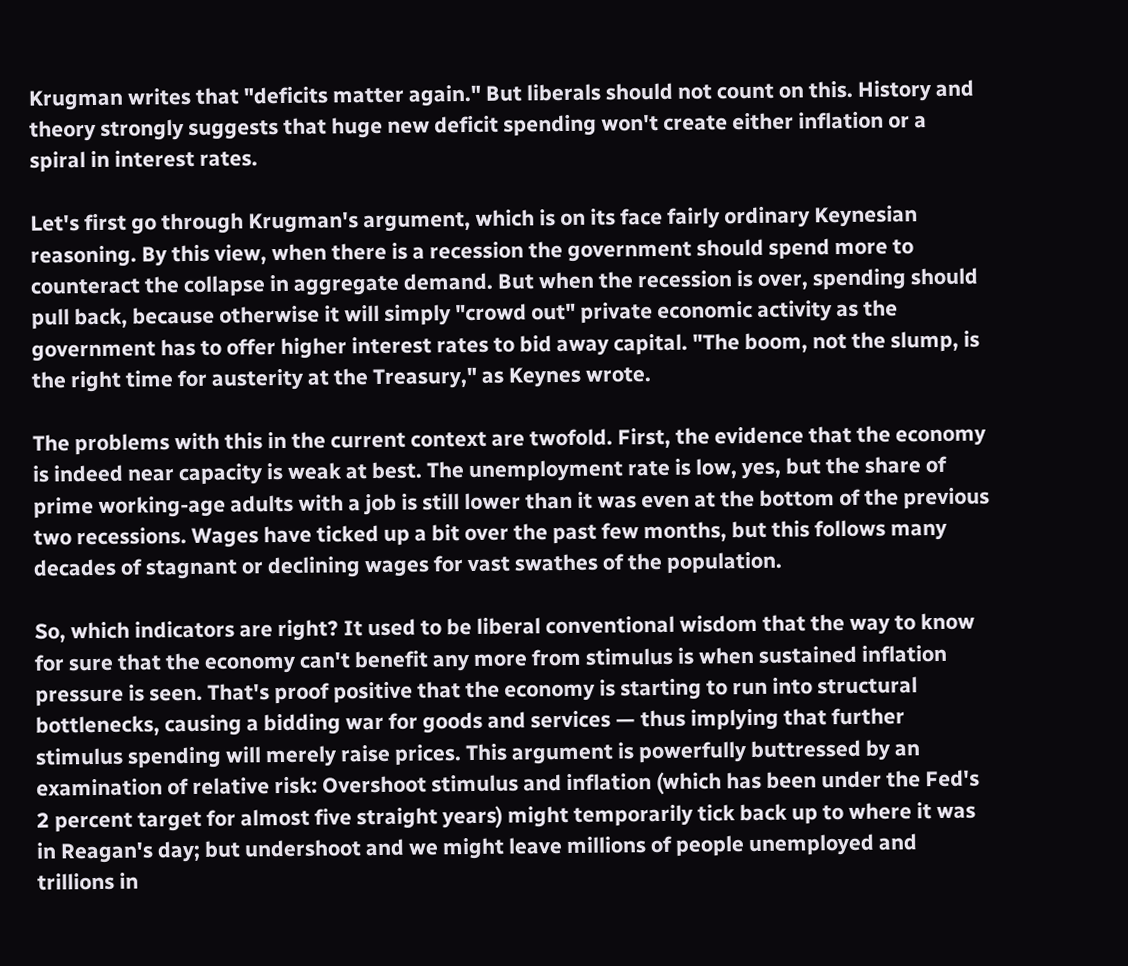Krugman writes that "deficits matter again." But liberals should not count on this. History and theory strongly suggests that huge new deficit spending won't create either inflation or a spiral in interest rates.

Let's first go through Krugman's argument, which is on its face fairly ordinary Keynesian reasoning. By this view, when there is a recession the government should spend more to counteract the collapse in aggregate demand. But when the recession is over, spending should pull back, because otherwise it will simply "crowd out" private economic activity as the government has to offer higher interest rates to bid away capital. "The boom, not the slump, is the right time for austerity at the Treasury," as Keynes wrote.

The problems with this in the current context are twofold. First, the evidence that the economy is indeed near capacity is weak at best. The unemployment rate is low, yes, but the share of prime working-age adults with a job is still lower than it was even at the bottom of the previous two recessions. Wages have ticked up a bit over the past few months, but this follows many decades of stagnant or declining wages for vast swathes of the population.

So, which indicators are right? It used to be liberal conventional wisdom that the way to know for sure that the economy can't benefit any more from stimulus is when sustained inflation pressure is seen. That's proof positive that the economy is starting to run into structural bottlenecks, causing a bidding war for goods and services — thus implying that further stimulus spending will merely raise prices. This argument is powerfully buttressed by an examination of relative risk: Overshoot stimulus and inflation (which has been under the Fed's 2 percent target for almost five straight years) might temporarily tick back up to where it was in Reagan's day; but undershoot and we might leave millions of people unemployed and trillions in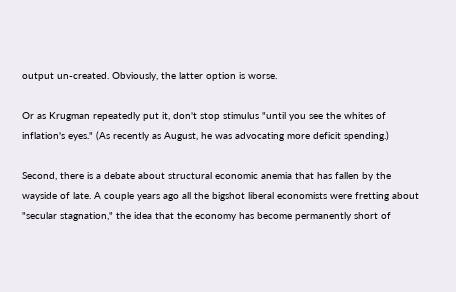output un-created. Obviously, the latter option is worse.

Or as Krugman repeatedly put it, don't stop stimulus "until you see the whites of inflation's eyes." (As recently as August, he was advocating more deficit spending.)

Second, there is a debate about structural economic anemia that has fallen by the wayside of late. A couple years ago all the bigshot liberal economists were fretting about "secular stagnation," the idea that the economy has become permanently short of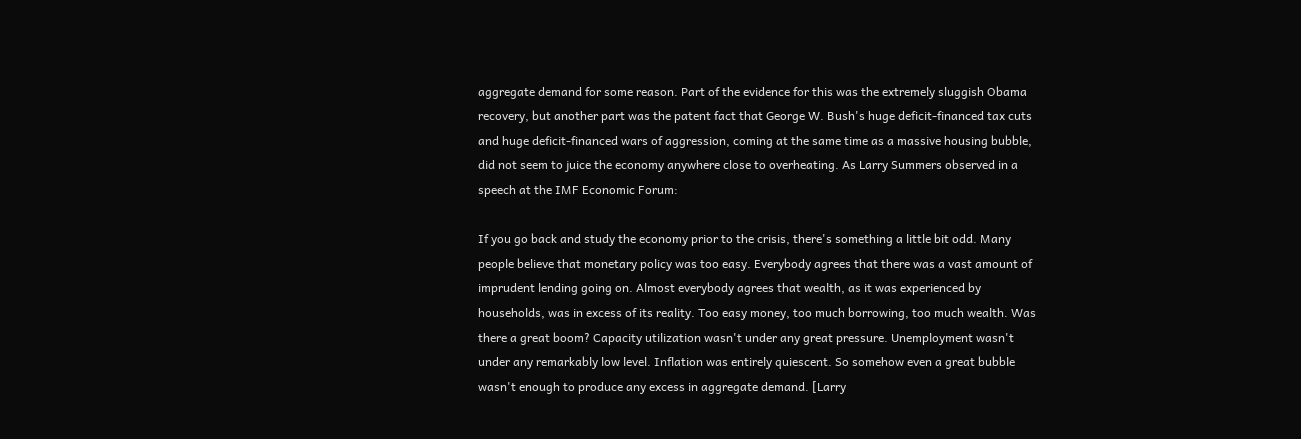aggregate demand for some reason. Part of the evidence for this was the extremely sluggish Obama recovery, but another part was the patent fact that George W. Bush's huge deficit-financed tax cuts and huge deficit-financed wars of aggression, coming at the same time as a massive housing bubble, did not seem to juice the economy anywhere close to overheating. As Larry Summers observed in a speech at the IMF Economic Forum:

If you go back and study the economy prior to the crisis, there's something a little bit odd. Many people believe that monetary policy was too easy. Everybody agrees that there was a vast amount of imprudent lending going on. Almost everybody agrees that wealth, as it was experienced by households, was in excess of its reality. Too easy money, too much borrowing, too much wealth. Was there a great boom? Capacity utilization wasn't under any great pressure. Unemployment wasn't under any remarkably low level. Inflation was entirely quiescent. So somehow even a great bubble wasn't enough to produce any excess in aggregate demand. [Larry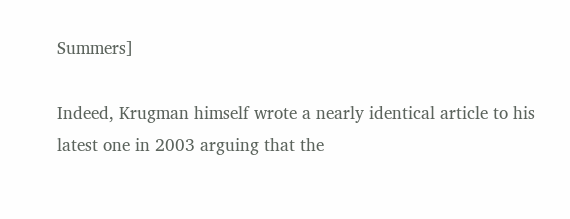Summers]

Indeed, Krugman himself wrote a nearly identical article to his latest one in 2003 arguing that the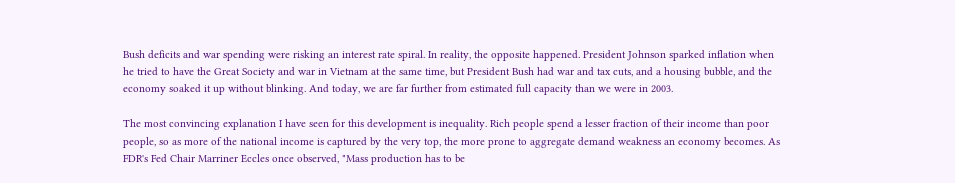Bush deficits and war spending were risking an interest rate spiral. In reality, the opposite happened. President Johnson sparked inflation when he tried to have the Great Society and war in Vietnam at the same time, but President Bush had war and tax cuts, and a housing bubble, and the economy soaked it up without blinking. And today, we are far further from estimated full capacity than we were in 2003.

The most convincing explanation I have seen for this development is inequality. Rich people spend a lesser fraction of their income than poor people, so as more of the national income is captured by the very top, the more prone to aggregate demand weakness an economy becomes. As FDR's Fed Chair Marriner Eccles once observed, "Mass production has to be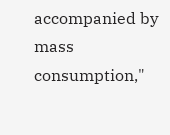accompanied by mass consumption,"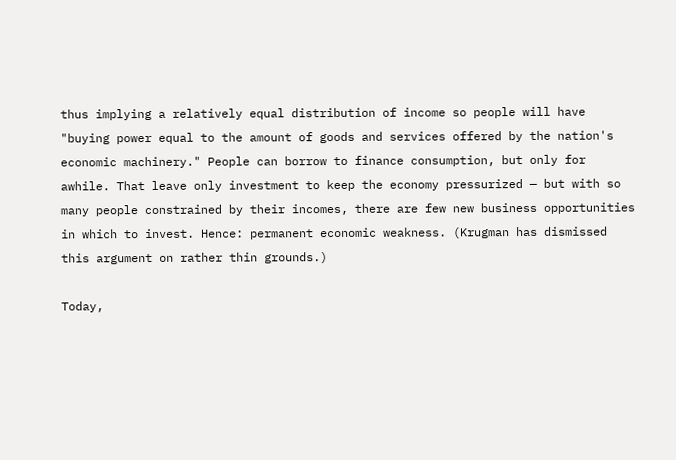thus implying a relatively equal distribution of income so people will have "buying power equal to the amount of goods and services offered by the nation's economic machinery." People can borrow to finance consumption, but only for awhile. That leave only investment to keep the economy pressurized — but with so many people constrained by their incomes, there are few new business opportunities in which to invest. Hence: permanent economic weakness. (Krugman has dismissed this argument on rather thin grounds.)

Today,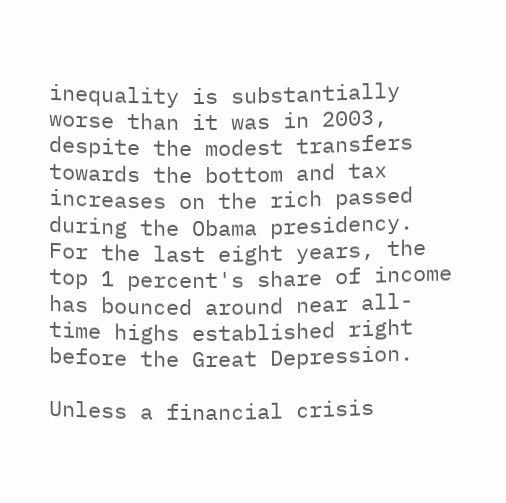inequality is substantially worse than it was in 2003, despite the modest transfers towards the bottom and tax increases on the rich passed during the Obama presidency. For the last eight years, the top 1 percent's share of income has bounced around near all-time highs established right before the Great Depression.

Unless a financial crisis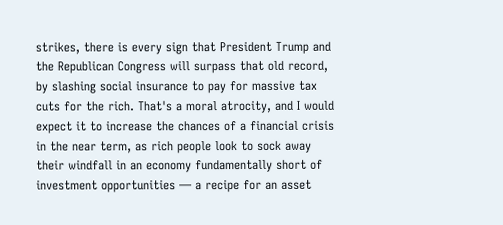strikes, there is every sign that President Trump and the Republican Congress will surpass that old record, by slashing social insurance to pay for massive tax cuts for the rich. That's a moral atrocity, and I would expect it to increase the chances of a financial crisis in the near term, as rich people look to sock away their windfall in an economy fundamentally short of investment opportunities — a recipe for an asset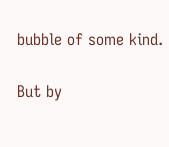bubble of some kind.

But by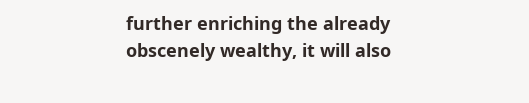further enriching the already obscenely wealthy, it will also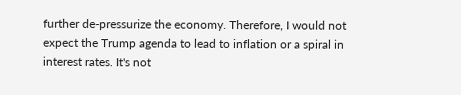further de-pressurize the economy. Therefore, I would not expect the Trump agenda to lead to inflation or a spiral in interest rates. It's not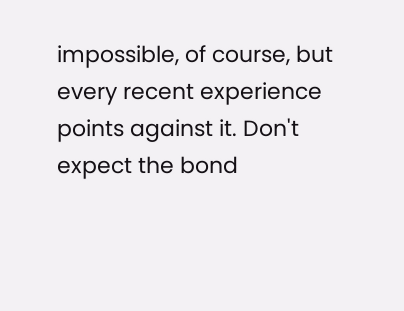impossible, of course, but every recent experience points against it. Don't expect the bond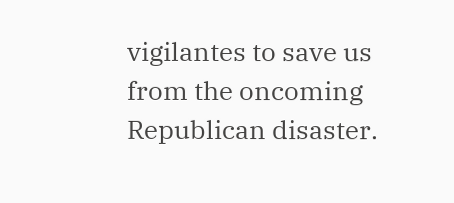vigilantes to save us from the oncoming Republican disaster.